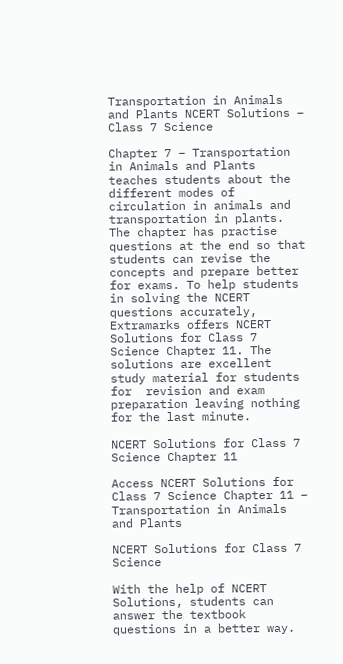Transportation in Animals and Plants NCERT Solutions – Class 7 Science

Chapter 7 – Transportation in Animals and Plants teaches students about the different modes of circulation in animals and transportation in plants. The chapter has practise questions at the end so that students can revise the concepts and prepare better for exams. To help students in solving the NCERT questions accurately, Extramarks offers NCERT Solutions for Class 7 Science Chapter 11. The solutions are excellent study material for students for  revision and exam preparation leaving nothing for the last minute.

NCERT Solutions for Class 7 Science Chapter 11

Access NCERT Solutions for Class 7 Science Chapter 11 – Transportation in Animals and Plants

NCERT Solutions for Class 7 Science

With the help of NCERT Solutions, students can answer the textbook questions in a better way.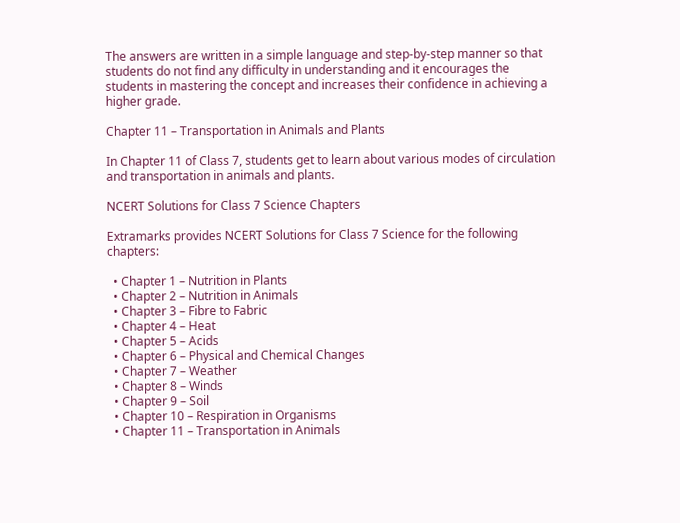The answers are written in a simple language and step-by-step manner so that students do not find any difficulty in understanding and it encourages the students in mastering the concept and increases their confidence in achieving a higher grade.

Chapter 11 – Transportation in Animals and Plants

In Chapter 11 of Class 7, students get to learn about various modes of circulation and transportation in animals and plants.

NCERT Solutions for Class 7 Science Chapters

Extramarks provides NCERT Solutions for Class 7 Science for the following chapters:

  • Chapter 1 – Nutrition in Plants
  • Chapter 2 – Nutrition in Animals
  • Chapter 3 – Fibre to Fabric
  • Chapter 4 – Heat
  • Chapter 5 – Acids
  • Chapter 6 – Physical and Chemical Changes
  • Chapter 7 – Weather
  • Chapter 8 – Winds
  • Chapter 9 – Soil
  • Chapter 10 – Respiration in Organisms
  • Chapter 11 – Transportation in Animals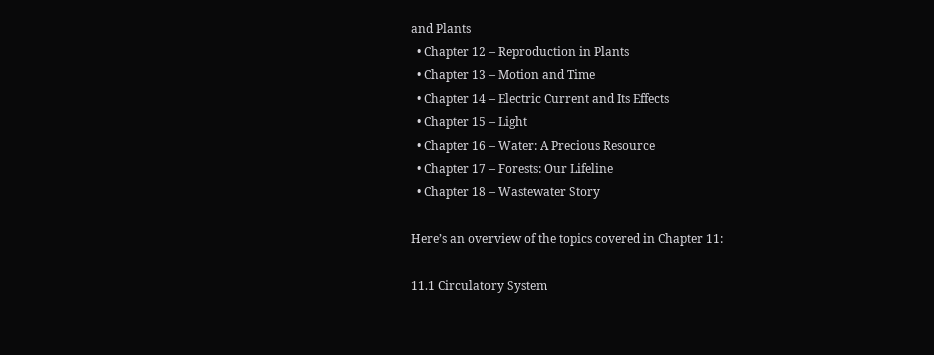and Plants
  • Chapter 12 – Reproduction in Plants
  • Chapter 13 – Motion and Time
  • Chapter 14 – Electric Current and Its Effects
  • Chapter 15 – Light
  • Chapter 16 – Water: A Precious Resource
  • Chapter 17 – Forests: Our Lifeline
  • Chapter 18 – Wastewater Story

Here’s an overview of the topics covered in Chapter 11:

11.1 Circulatory System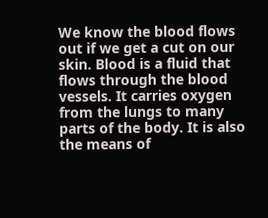We know the blood flows out if we get a cut on our skin. Blood is a fluid that flows through the blood vessels. It carries oxygen from the lungs to many parts of the body. It is also the means of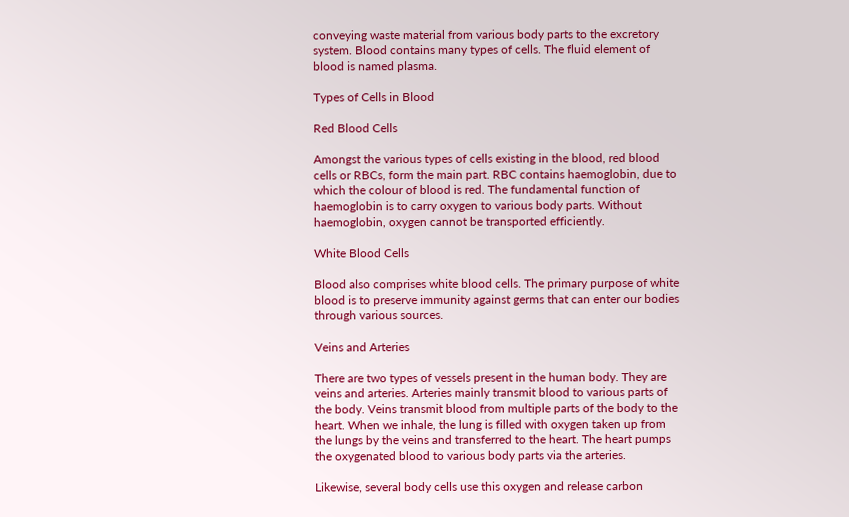conveying waste material from various body parts to the excretory system. Blood contains many types of cells. The fluid element of blood is named plasma.

Types of Cells in Blood

Red Blood Cells

Amongst the various types of cells existing in the blood, red blood cells or RBCs, form the main part. RBC contains haemoglobin, due to which the colour of blood is red. The fundamental function of haemoglobin is to carry oxygen to various body parts. Without haemoglobin, oxygen cannot be transported efficiently.

White Blood Cells

Blood also comprises white blood cells. The primary purpose of white blood is to preserve immunity against germs that can enter our bodies through various sources.

Veins and Arteries

There are two types of vessels present in the human body. They are veins and arteries. Arteries mainly transmit blood to various parts of the body. Veins transmit blood from multiple parts of the body to the heart. When we inhale, the lung is filled with oxygen taken up from the lungs by the veins and transferred to the heart. The heart pumps the oxygenated blood to various body parts via the arteries.

Likewise, several body cells use this oxygen and release carbon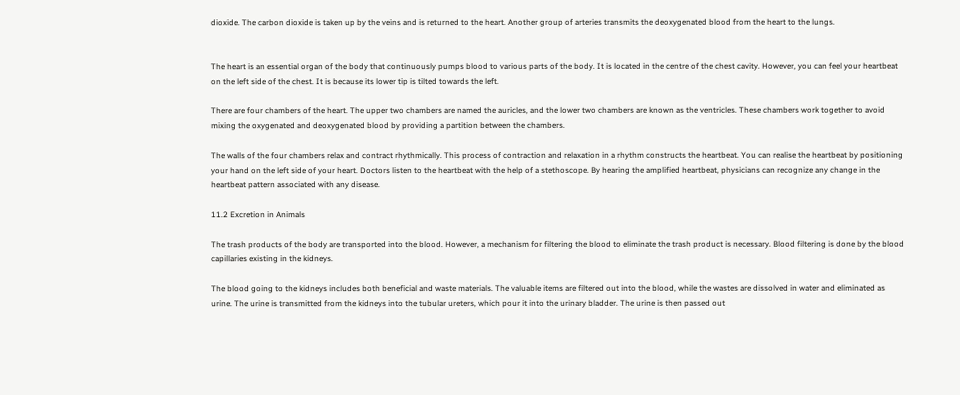dioxide. The carbon dioxide is taken up by the veins and is returned to the heart. Another group of arteries transmits the deoxygenated blood from the heart to the lungs.


The heart is an essential organ of the body that continuously pumps blood to various parts of the body. It is located in the centre of the chest cavity. However, you can feel your heartbeat on the left side of the chest. It is because its lower tip is tilted towards the left.

There are four chambers of the heart. The upper two chambers are named the auricles, and the lower two chambers are known as the ventricles. These chambers work together to avoid mixing the oxygenated and deoxygenated blood by providing a partition between the chambers.

The walls of the four chambers relax and contract rhythmically. This process of contraction and relaxation in a rhythm constructs the heartbeat. You can realise the heartbeat by positioning your hand on the left side of your heart. Doctors listen to the heartbeat with the help of a stethoscope. By hearing the amplified heartbeat, physicians can recognize any change in the heartbeat pattern associated with any disease.

11.2 Excretion in Animals

The trash products of the body are transported into the blood. However, a mechanism for filtering the blood to eliminate the trash product is necessary. Blood filtering is done by the blood capillaries existing in the kidneys.

The blood going to the kidneys includes both beneficial and waste materials. The valuable items are filtered out into the blood, while the wastes are dissolved in water and eliminated as urine. The urine is transmitted from the kidneys into the tubular ureters, which pour it into the urinary bladder. The urine is then passed out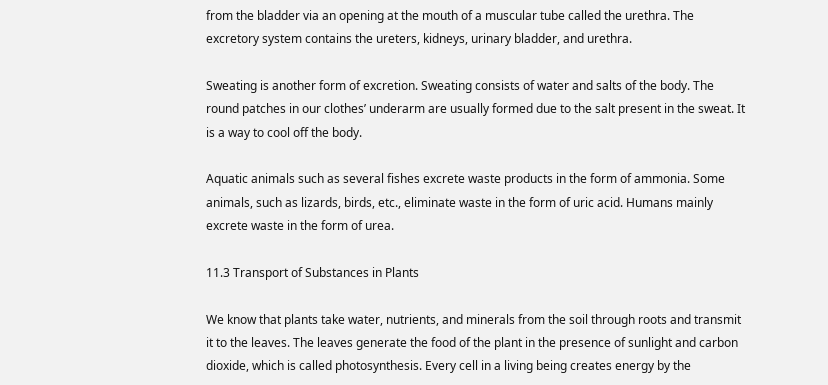from the bladder via an opening at the mouth of a muscular tube called the urethra. The excretory system contains the ureters, kidneys, urinary bladder, and urethra.

Sweating is another form of excretion. Sweating consists of water and salts of the body. The round patches in our clothes’ underarm are usually formed due to the salt present in the sweat. It is a way to cool off the body.

Aquatic animals such as several fishes excrete waste products in the form of ammonia. Some animals, such as lizards, birds, etc., eliminate waste in the form of uric acid. Humans mainly excrete waste in the form of urea.

11.3 Transport of Substances in Plants

We know that plants take water, nutrients, and minerals from the soil through roots and transmit it to the leaves. The leaves generate the food of the plant in the presence of sunlight and carbon dioxide, which is called photosynthesis. Every cell in a living being creates energy by the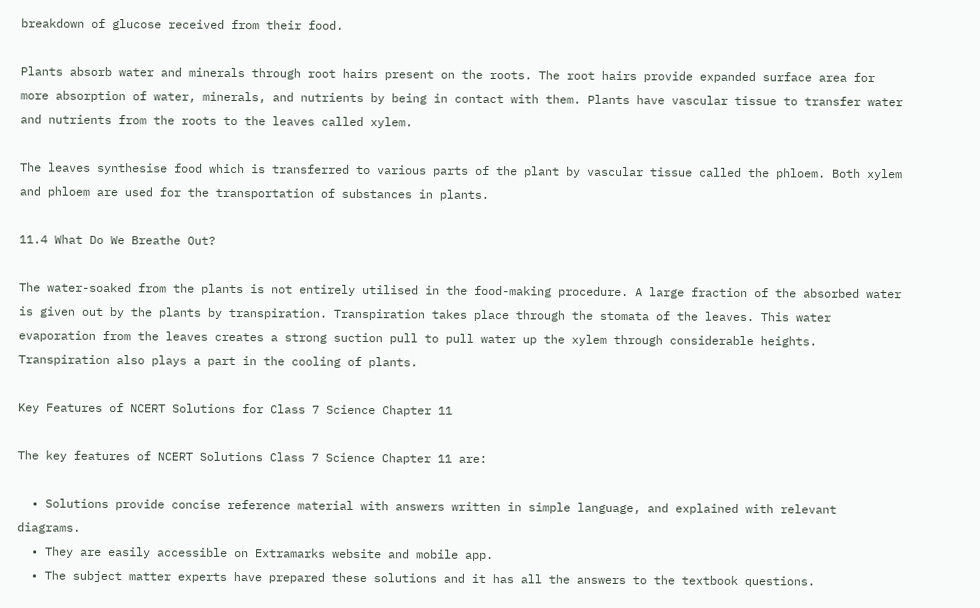breakdown of glucose received from their food.

Plants absorb water and minerals through root hairs present on the roots. The root hairs provide expanded surface area for more absorption of water, minerals, and nutrients by being in contact with them. Plants have vascular tissue to transfer water and nutrients from the roots to the leaves called xylem.

The leaves synthesise food which is transferred to various parts of the plant by vascular tissue called the phloem. Both xylem and phloem are used for the transportation of substances in plants.

11.4 What Do We Breathe Out?

The water-soaked from the plants is not entirely utilised in the food-making procedure. A large fraction of the absorbed water is given out by the plants by transpiration. Transpiration takes place through the stomata of the leaves. This water evaporation from the leaves creates a strong suction pull to pull water up the xylem through considerable heights. Transpiration also plays a part in the cooling of plants.

Key Features of NCERT Solutions for Class 7 Science Chapter 11

The key features of NCERT Solutions Class 7 Science Chapter 11 are:

  • Solutions provide concise reference material with answers written in simple language, and explained with relevant diagrams.
  • They are easily accessible on Extramarks website and mobile app.
  • The subject matter experts have prepared these solutions and it has all the answers to the textbook questions.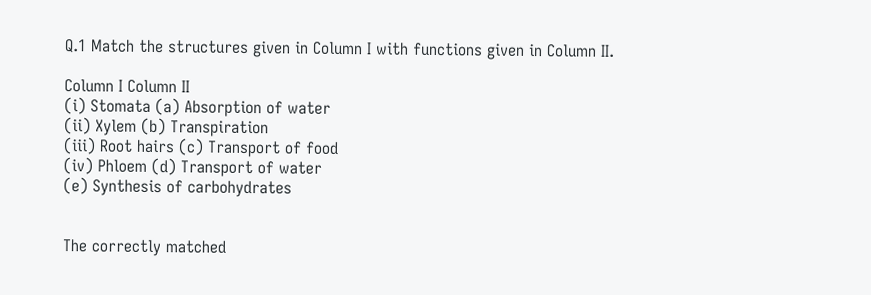Q.1 Match the structures given in Column I with functions given in Column II.

Column I Column II
(i) Stomata (a) Absorption of water
(ii) Xylem (b) Transpiration
(iii) Root hairs (c) Transport of food
(iv) Phloem (d) Transport of water
(e) Synthesis of carbohydrates


The correctly matched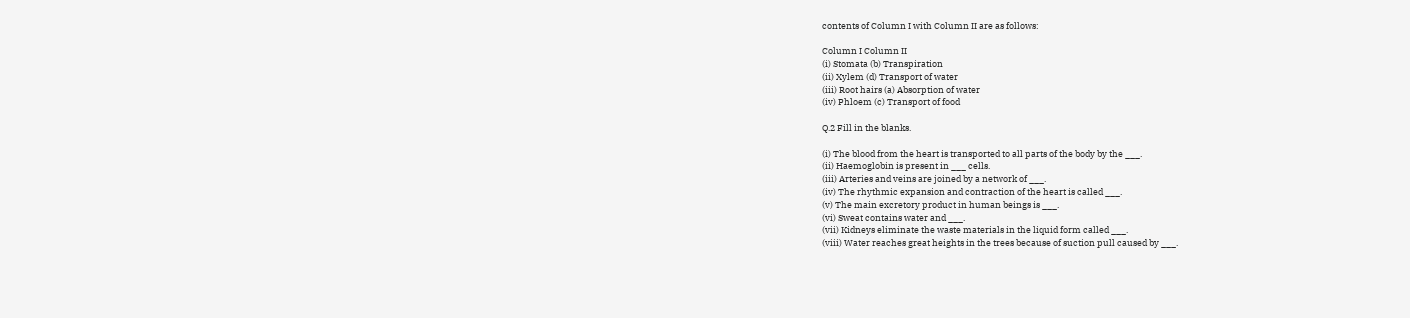contents of Column I with Column II are as follows:

Column I Column II
(i) Stomata (b) Transpiration
(ii) Xylem (d) Transport of water
(iii) Root hairs (a) Absorption of water
(iv) Phloem (c) Transport of food

Q.2 Fill in the blanks.

(i) The blood from the heart is transported to all parts of the body by the ___.
(ii) Haemoglobin is present in ___ cells.
(iii) Arteries and veins are joined by a network of ___.
(iv) The rhythmic expansion and contraction of the heart is called ___.
(v) The main excretory product in human beings is ___.
(vi) Sweat contains water and ___.
(vii) Kidneys eliminate the waste materials in the liquid form called ___.
(viii) Water reaches great heights in the trees because of suction pull caused by ___.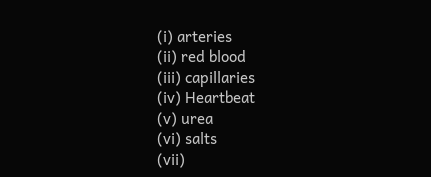(i) arteries
(ii) red blood
(iii) capillaries
(iv) Heartbeat
(v) urea
(vi) salts
(vii)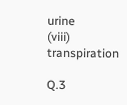urine
(viii) transpiration

Q.3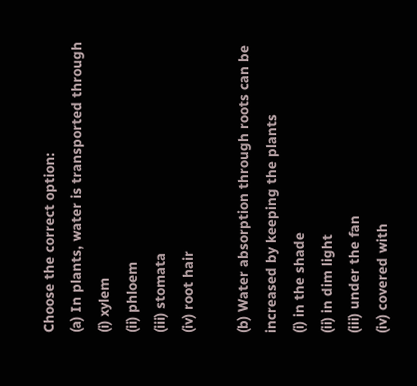Choose the correct option:
(a) In plants, water is transported through
(i) xylem
(ii) phloem
(iii) stomata
(iv) root hair

(b) Water absorption through roots can be increased by keeping the plants
(i) in the shade
(ii) in dim light
(iii) under the fan
(iv) covered with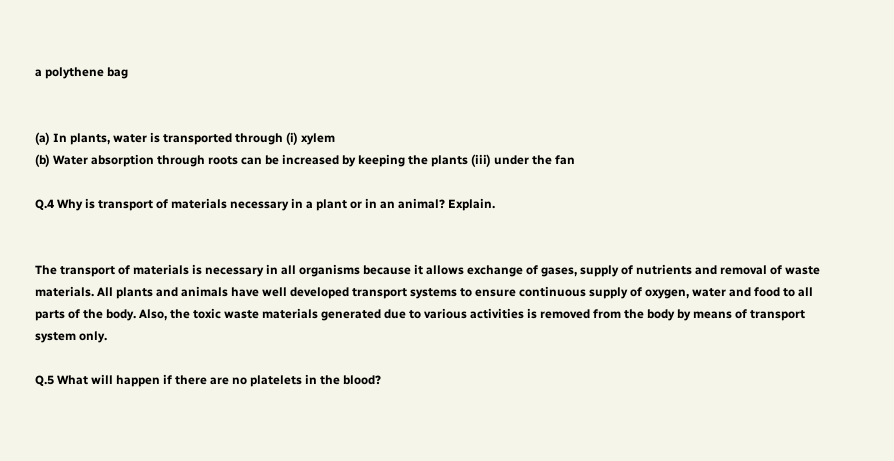a polythene bag


(a) In plants, water is transported through (i) xylem
(b) Water absorption through roots can be increased by keeping the plants (iii) under the fan

Q.4 Why is transport of materials necessary in a plant or in an animal? Explain.


The transport of materials is necessary in all organisms because it allows exchange of gases, supply of nutrients and removal of waste materials. All plants and animals have well developed transport systems to ensure continuous supply of oxygen, water and food to all parts of the body. Also, the toxic waste materials generated due to various activities is removed from the body by means of transport system only.

Q.5 What will happen if there are no platelets in the blood?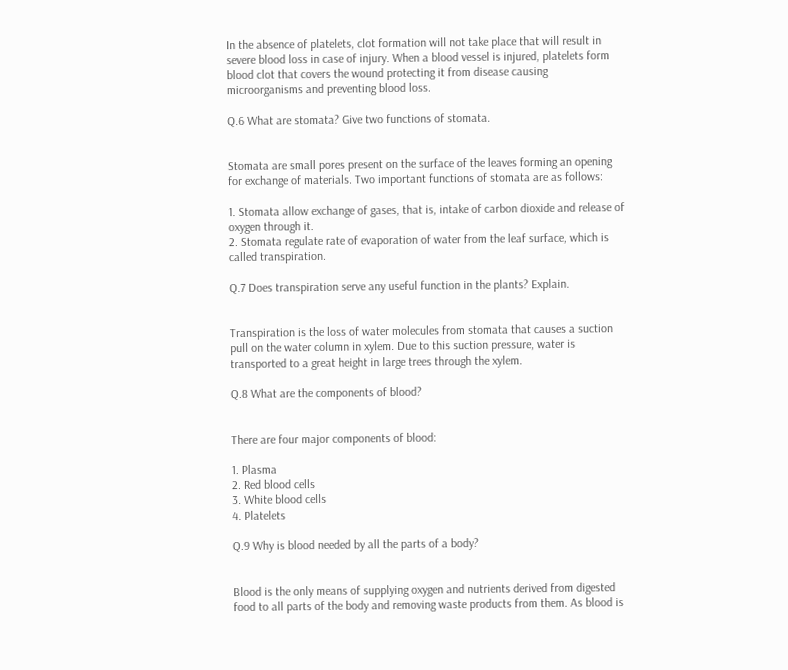In the absence of platelets, clot formation will not take place that will result in severe blood loss in case of injury. When a blood vessel is injured, platelets form blood clot that covers the wound protecting it from disease causing microorganisms and preventing blood loss.

Q.6 What are stomata? Give two functions of stomata.


Stomata are small pores present on the surface of the leaves forming an opening for exchange of materials. Two important functions of stomata are as follows:

1. Stomata allow exchange of gases, that is, intake of carbon dioxide and release of oxygen through it.
2. Stomata regulate rate of evaporation of water from the leaf surface, which is called transpiration.

Q.7 Does transpiration serve any useful function in the plants? Explain.


Transpiration is the loss of water molecules from stomata that causes a suction pull on the water column in xylem. Due to this suction pressure, water is transported to a great height in large trees through the xylem.

Q.8 What are the components of blood?


There are four major components of blood:

1. Plasma
2. Red blood cells
3. White blood cells
4. Platelets

Q.9 Why is blood needed by all the parts of a body?


Blood is the only means of supplying oxygen and nutrients derived from digested food to all parts of the body and removing waste products from them. As blood is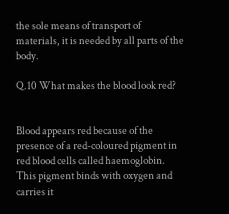the sole means of transport of materials, it is needed by all parts of the body.

Q.10 What makes the blood look red?


Blood appears red because of the presence of a red-coloured pigment in red blood cells called haemoglobin. This pigment binds with oxygen and carries it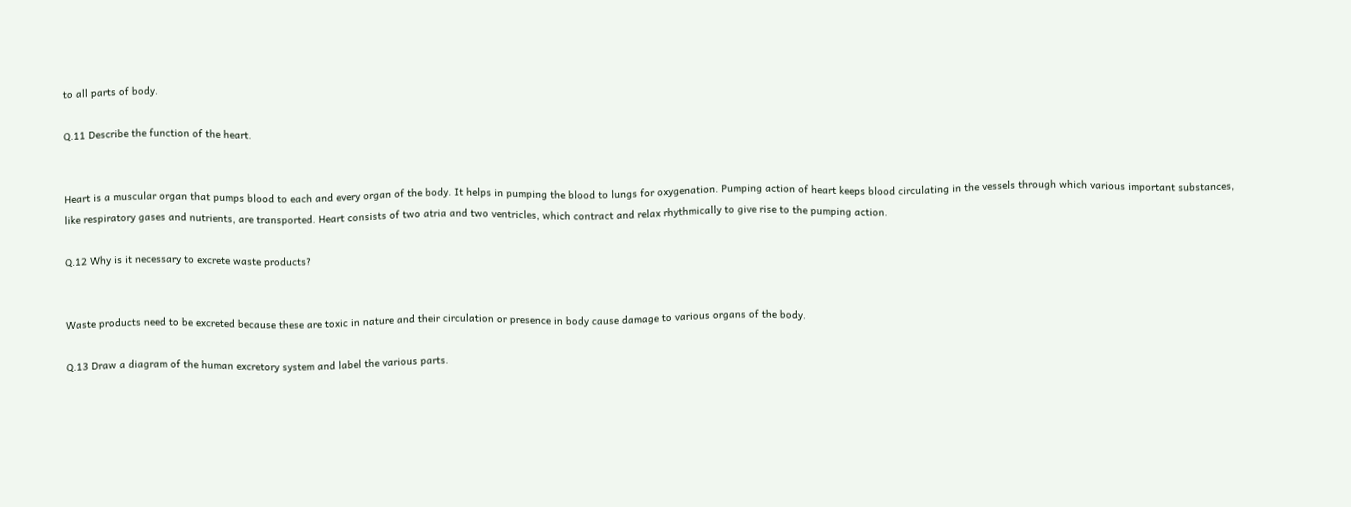to all parts of body.

Q.11 Describe the function of the heart.


Heart is a muscular organ that pumps blood to each and every organ of the body. It helps in pumping the blood to lungs for oxygenation. Pumping action of heart keeps blood circulating in the vessels through which various important substances, like respiratory gases and nutrients, are transported. Heart consists of two atria and two ventricles, which contract and relax rhythmically to give rise to the pumping action.

Q.12 Why is it necessary to excrete waste products?


Waste products need to be excreted because these are toxic in nature and their circulation or presence in body cause damage to various organs of the body.

Q.13 Draw a diagram of the human excretory system and label the various parts.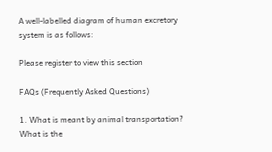A well-labelled diagram of human excretory system is as follows:

Please register to view this section

FAQs (Frequently Asked Questions)

1. What is meant by animal transportation? What is the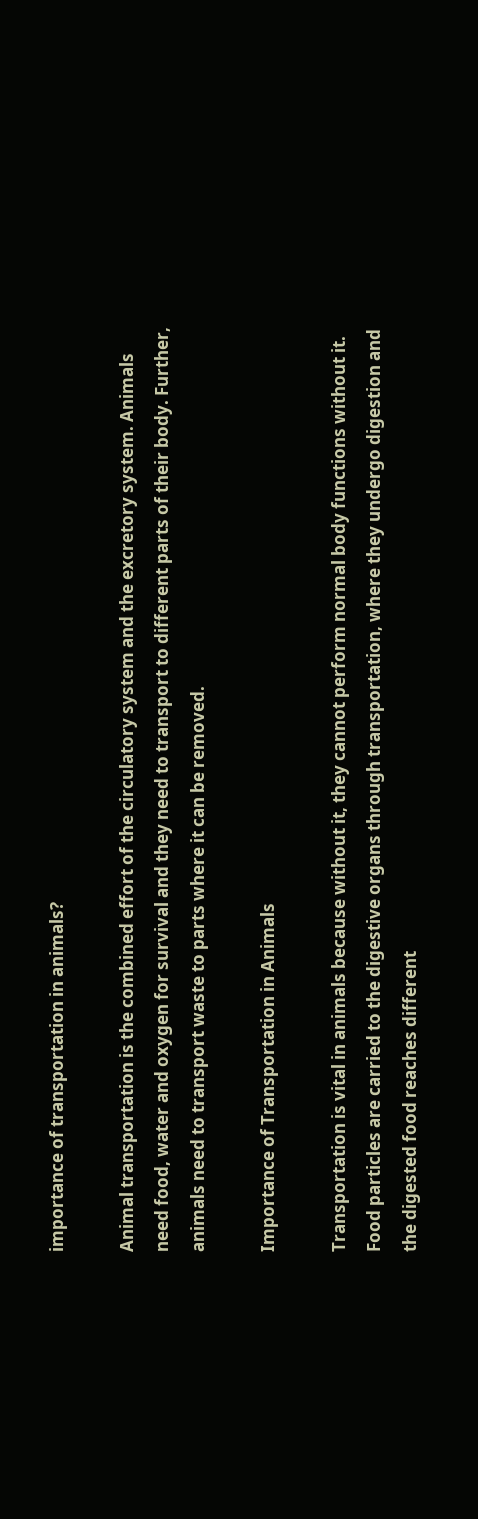importance of transportation in animals?

Animal transportation is the combined effort of the circulatory system and the excretory system. Animals need food, water and oxygen for survival and they need to transport to different parts of their body. Further, animals need to transport waste to parts where it can be removed.

Importance of Transportation in Animals

Transportation is vital in animals because without it, they cannot perform normal body functions without it. Food particles are carried to the digestive organs through transportation, where they undergo digestion and the digested food reaches different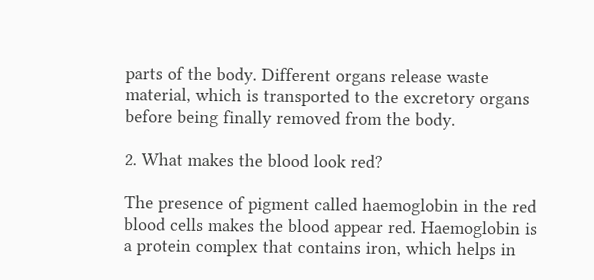parts of the body. Different organs release waste material, which is transported to the excretory organs before being finally removed from the body.

2. What makes the blood look red?

The presence of pigment called haemoglobin in the red blood cells makes the blood appear red. Haemoglobin is a protein complex that contains iron, which helps in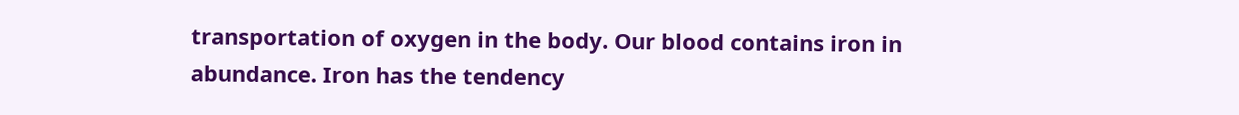transportation of oxygen in the body. Our blood contains iron in abundance. Iron has the tendency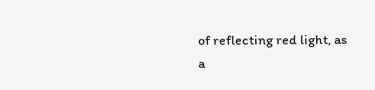of reflecting red light, as a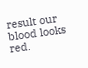result our blood looks red.